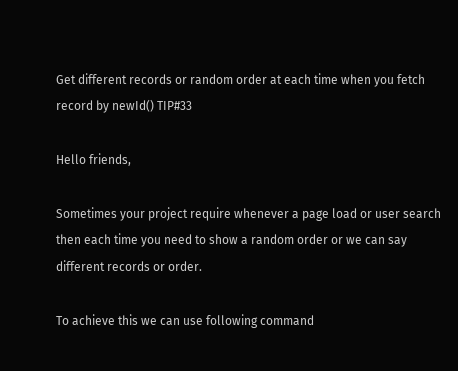Get different records or random order at each time when you fetch record by newId() TIP#33

Hello friends,

Sometimes your project require whenever a page load or user search then each time you need to show a random order or we can say different records or order.

To achieve this we can use following command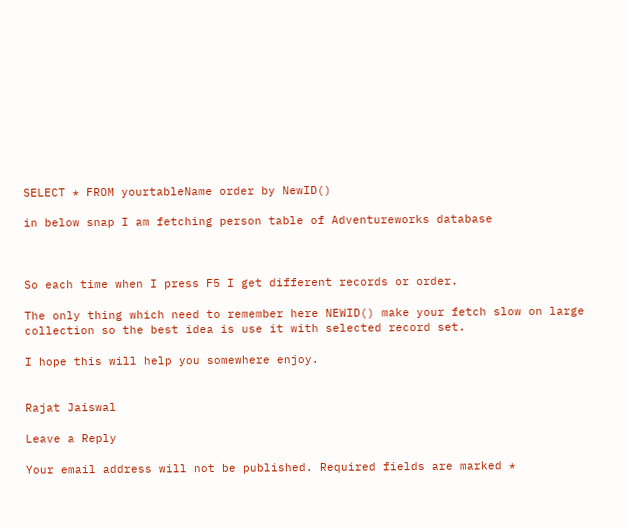SELECT * FROM yourtableName order by NewID()

in below snap I am fetching person table of Adventureworks database



So each time when I press F5 I get different records or order.

The only thing which need to remember here NEWID() make your fetch slow on large collection so the best idea is use it with selected record set.

I hope this will help you somewhere enjoy.


Rajat Jaiswal

Leave a Reply

Your email address will not be published. Required fields are marked *